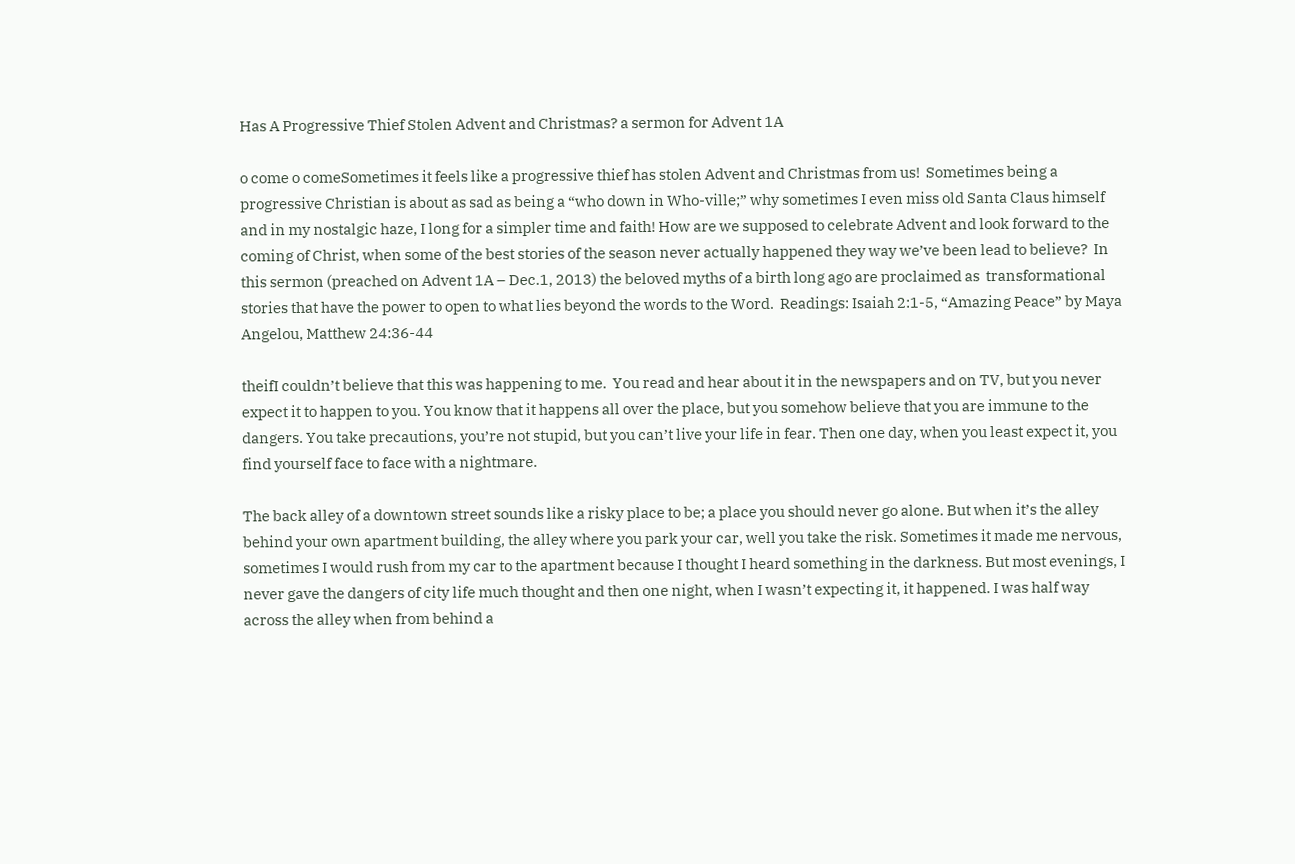Has A Progressive Thief Stolen Advent and Christmas? a sermon for Advent 1A

o come o comeSometimes it feels like a progressive thief has stolen Advent and Christmas from us!  Sometimes being a progressive Christian is about as sad as being a “who down in Who-ville;” why sometimes I even miss old Santa Claus himself and in my nostalgic haze, I long for a simpler time and faith! How are we supposed to celebrate Advent and look forward to the coming of Christ, when some of the best stories of the season never actually happened they way we’ve been lead to believe?  In this sermon (preached on Advent 1A – Dec.1, 2013) the beloved myths of a birth long ago are proclaimed as  transformational stories that have the power to open to what lies beyond the words to the Word.  Readings: Isaiah 2:1-5, “Amazing Peace” by Maya Angelou, Matthew 24:36-44

theifI couldn’t believe that this was happening to me.  You read and hear about it in the newspapers and on TV, but you never expect it to happen to you. You know that it happens all over the place, but you somehow believe that you are immune to the dangers. You take precautions, you’re not stupid, but you can’t live your life in fear. Then one day, when you least expect it, you find yourself face to face with a nightmare.

The back alley of a downtown street sounds like a risky place to be; a place you should never go alone. But when it’s the alley behind your own apartment building, the alley where you park your car, well you take the risk. Sometimes it made me nervous, sometimes I would rush from my car to the apartment because I thought I heard something in the darkness. But most evenings, I never gave the dangers of city life much thought and then one night, when I wasn’t expecting it, it happened. I was half way across the alley when from behind a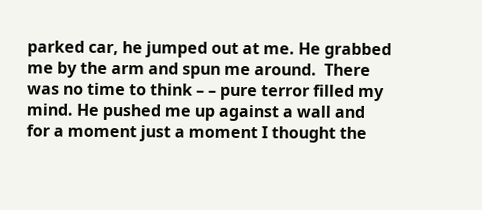parked car, he jumped out at me. He grabbed me by the arm and spun me around.  There was no time to think – – pure terror filled my mind. He pushed me up against a wall and for a moment just a moment I thought the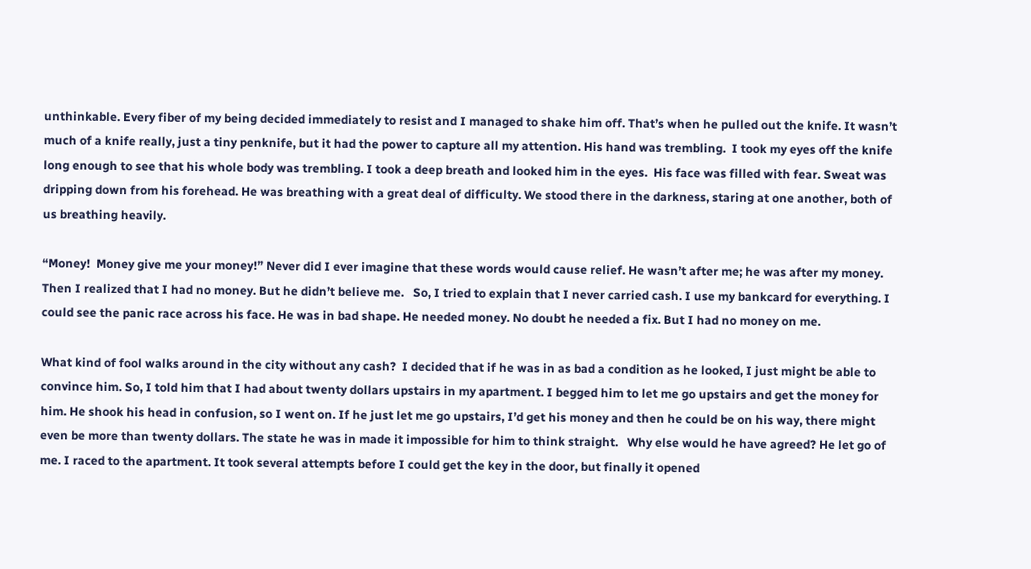unthinkable. Every fiber of my being decided immediately to resist and I managed to shake him off. That’s when he pulled out the knife. It wasn’t much of a knife really, just a tiny penknife, but it had the power to capture all my attention. His hand was trembling.  I took my eyes off the knife long enough to see that his whole body was trembling. I took a deep breath and looked him in the eyes.  His face was filled with fear. Sweat was dripping down from his forehead. He was breathing with a great deal of difficulty. We stood there in the darkness, staring at one another, both of us breathing heavily.

“Money!  Money give me your money!” Never did I ever imagine that these words would cause relief. He wasn’t after me; he was after my money. Then I realized that I had no money. But he didn’t believe me.   So, I tried to explain that I never carried cash. I use my bankcard for everything. I could see the panic race across his face. He was in bad shape. He needed money. No doubt he needed a fix. But I had no money on me.

What kind of fool walks around in the city without any cash?  I decided that if he was in as bad a condition as he looked, I just might be able to convince him. So, I told him that I had about twenty dollars upstairs in my apartment. I begged him to let me go upstairs and get the money for him. He shook his head in confusion, so I went on. If he just let me go upstairs, I’d get his money and then he could be on his way, there might even be more than twenty dollars. The state he was in made it impossible for him to think straight.   Why else would he have agreed? He let go of me. I raced to the apartment. It took several attempts before I could get the key in the door, but finally it opened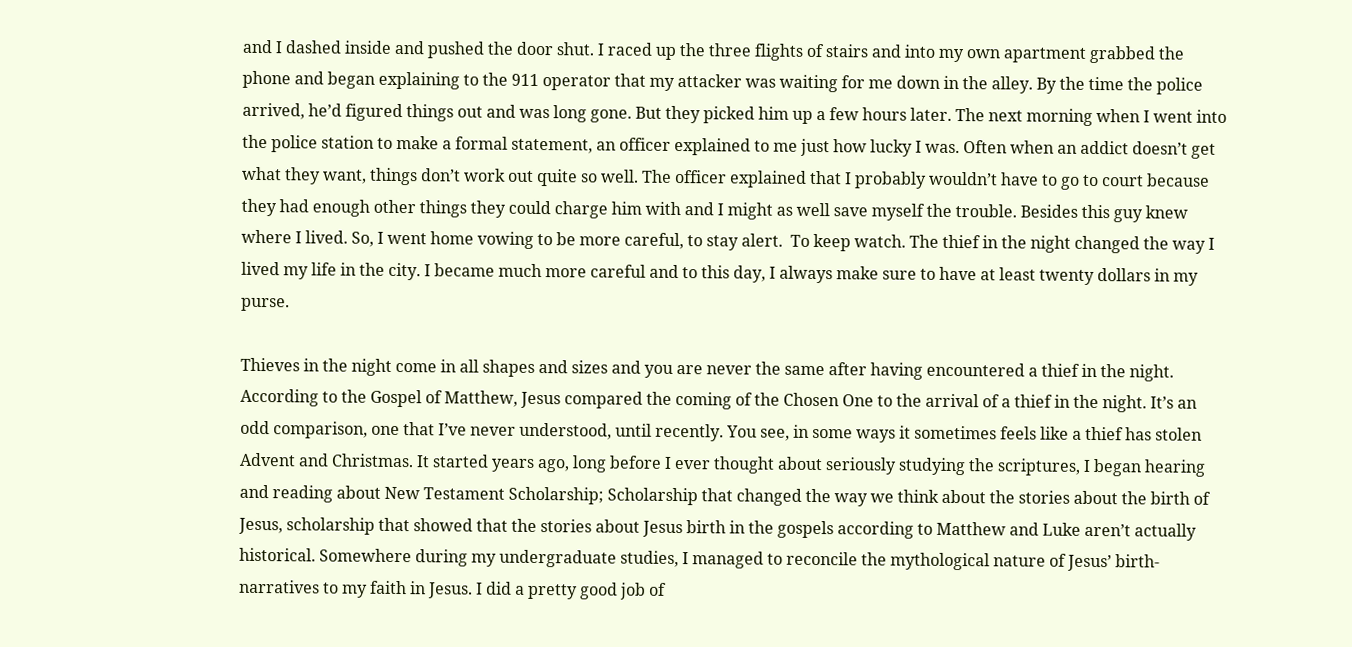and I dashed inside and pushed the door shut. I raced up the three flights of stairs and into my own apartment grabbed the phone and began explaining to the 911 operator that my attacker was waiting for me down in the alley. By the time the police arrived, he’d figured things out and was long gone. But they picked him up a few hours later. The next morning when I went into the police station to make a formal statement, an officer explained to me just how lucky I was. Often when an addict doesn’t get what they want, things don’t work out quite so well. The officer explained that I probably wouldn’t have to go to court because they had enough other things they could charge him with and I might as well save myself the trouble. Besides this guy knew where I lived. So, I went home vowing to be more careful, to stay alert.  To keep watch. The thief in the night changed the way I lived my life in the city. I became much more careful and to this day, I always make sure to have at least twenty dollars in my purse.

Thieves in the night come in all shapes and sizes and you are never the same after having encountered a thief in the night. According to the Gospel of Matthew, Jesus compared the coming of the Chosen One to the arrival of a thief in the night. It’s an odd comparison, one that I’ve never understood, until recently. You see, in some ways it sometimes feels like a thief has stolen Advent and Christmas. It started years ago, long before I ever thought about seriously studying the scriptures, I began hearing and reading about New Testament Scholarship; Scholarship that changed the way we think about the stories about the birth of Jesus, scholarship that showed that the stories about Jesus birth in the gospels according to Matthew and Luke aren’t actually historical. Somewhere during my undergraduate studies, I managed to reconcile the mythological nature of Jesus’ birth-narratives to my faith in Jesus. I did a pretty good job of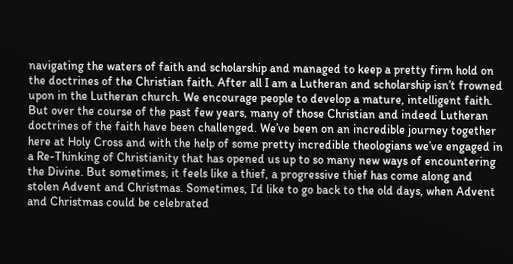navigating the waters of faith and scholarship and managed to keep a pretty firm hold on the doctrines of the Christian faith. After all I am a Lutheran and scholarship isn’t frowned upon in the Lutheran church. We encourage people to develop a mature, intelligent faith. But over the course of the past few years, many of those Christian and indeed Lutheran doctrines of the faith have been challenged. We’ve been on an incredible journey together here at Holy Cross and with the help of some pretty incredible theologians we’ve engaged in a Re-Thinking of Christianity that has opened us up to so many new ways of encountering the Divine. But sometimes, it feels like a thief, a progressive thief has come along and stolen Advent and Christmas. Sometimes, I’d like to go back to the old days, when Advent and Christmas could be celebrated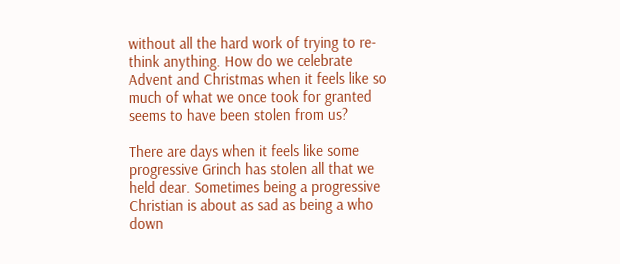without all the hard work of trying to re-think anything. How do we celebrate Advent and Christmas when it feels like so much of what we once took for granted seems to have been stolen from us?

There are days when it feels like some progressive Grinch has stolen all that we held dear. Sometimes being a progressive Christian is about as sad as being a who down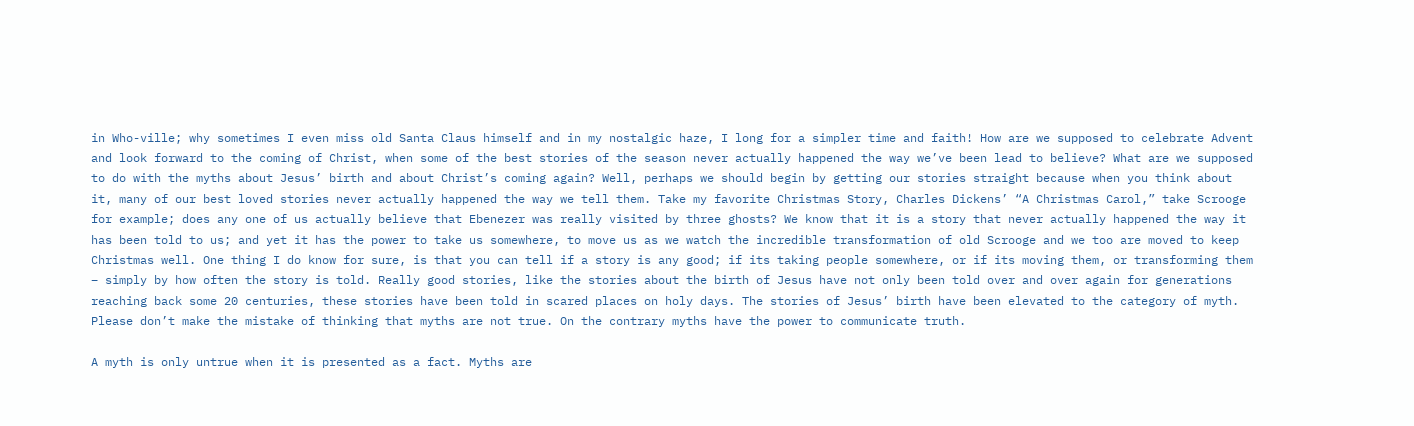in Who-ville; why sometimes I even miss old Santa Claus himself and in my nostalgic haze, I long for a simpler time and faith! How are we supposed to celebrate Advent and look forward to the coming of Christ, when some of the best stories of the season never actually happened the way we’ve been lead to believe? What are we supposed to do with the myths about Jesus’ birth and about Christ’s coming again? Well, perhaps we should begin by getting our stories straight because when you think about it, many of our best loved stories never actually happened the way we tell them. Take my favorite Christmas Story, Charles Dickens’ “A Christmas Carol,” take Scrooge for example; does any one of us actually believe that Ebenezer was really visited by three ghosts? We know that it is a story that never actually happened the way it has been told to us; and yet it has the power to take us somewhere, to move us as we watch the incredible transformation of old Scrooge and we too are moved to keep Christmas well. One thing I do know for sure, is that you can tell if a story is any good; if its taking people somewhere, or if its moving them, or transforming them – simply by how often the story is told. Really good stories, like the stories about the birth of Jesus have not only been told over and over again for generations reaching back some 20 centuries, these stories have been told in scared places on holy days. The stories of Jesus’ birth have been elevated to the category of myth. Please don’t make the mistake of thinking that myths are not true. On the contrary myths have the power to communicate truth.

A myth is only untrue when it is presented as a fact. Myths are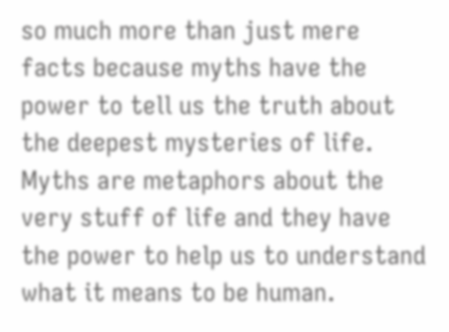so much more than just mere facts because myths have the power to tell us the truth about the deepest mysteries of life. Myths are metaphors about the very stuff of life and they have the power to help us to understand what it means to be human.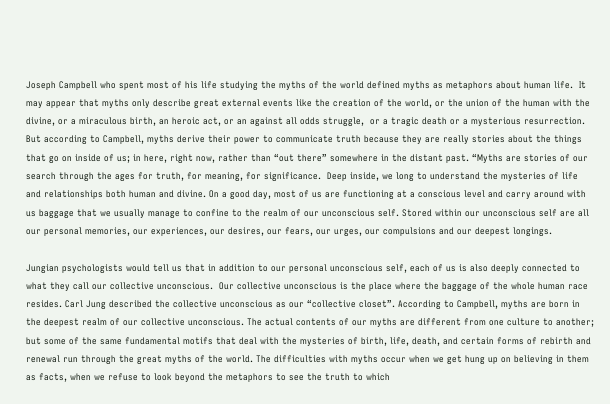Joseph Campbell who spent most of his life studying the myths of the world defined myths as metaphors about human life.  It may appear that myths only describe great external events like the creation of the world, or the union of the human with the divine, or a miraculous birth, an heroic act, or an against all odds struggle,  or a tragic death or a mysterious resurrection. But according to Campbell, myths derive their power to communicate truth because they are really stories about the things that go on inside of us; in here, right now, rather than “out there” somewhere in the distant past. “Myths are stories of our search through the ages for truth, for meaning, for significance.  Deep inside, we long to understand the mysteries of life and relationships both human and divine. On a good day, most of us are functioning at a conscious level and carry around with us baggage that we usually manage to confine to the realm of our unconscious self. Stored within our unconscious self are all our personal memories, our experiences, our desires, our fears, our urges, our compulsions and our deepest longings.

Jungian psychologists would tell us that in addition to our personal unconscious self, each of us is also deeply connected to what they call our collective unconscious.  Our collective unconscious is the place where the baggage of the whole human race resides. Carl Jung described the collective unconscious as our “collective closet”. According to Campbell, myths are born in the deepest realm of our collective unconscious. The actual contents of our myths are different from one culture to another; but some of the same fundamental motifs that deal with the mysteries of birth, life, death, and certain forms of rebirth and renewal run through the great myths of the world. The difficulties with myths occur when we get hung up on believing in them as facts, when we refuse to look beyond the metaphors to see the truth to which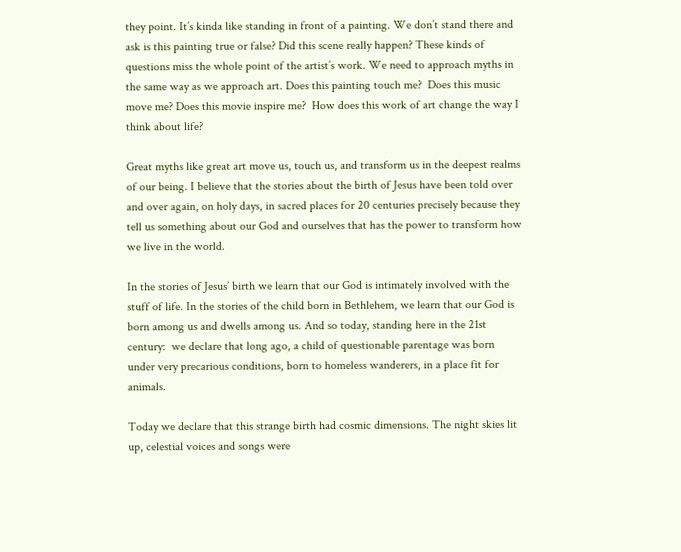they point. It’s kinda like standing in front of a painting. We don’t stand there and ask is this painting true or false? Did this scene really happen? These kinds of questions miss the whole point of the artist’s work. We need to approach myths in the same way as we approach art. Does this painting touch me?  Does this music move me? Does this movie inspire me?  How does this work of art change the way I think about life?

Great myths like great art move us, touch us, and transform us in the deepest realms of our being. I believe that the stories about the birth of Jesus have been told over and over again, on holy days, in sacred places for 20 centuries precisely because they tell us something about our God and ourselves that has the power to transform how we live in the world.

In the stories of Jesus’ birth we learn that our God is intimately involved with the stuff of life. In the stories of the child born in Bethlehem, we learn that our God is born among us and dwells among us. And so today, standing here in the 21st century:  we declare that long ago, a child of questionable parentage was born under very precarious conditions, born to homeless wanderers, in a place fit for animals.

Today we declare that this strange birth had cosmic dimensions. The night skies lit up, celestial voices and songs were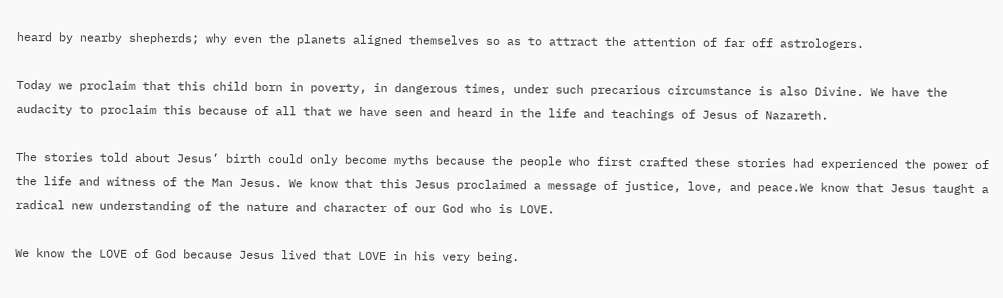heard by nearby shepherds; why even the planets aligned themselves so as to attract the attention of far off astrologers.

Today we proclaim that this child born in poverty, in dangerous times, under such precarious circumstance is also Divine. We have the audacity to proclaim this because of all that we have seen and heard in the life and teachings of Jesus of Nazareth.

The stories told about Jesus’ birth could only become myths because the people who first crafted these stories had experienced the power of the life and witness of the Man Jesus. We know that this Jesus proclaimed a message of justice, love, and peace.We know that Jesus taught a radical new understanding of the nature and character of our God who is LOVE.

We know the LOVE of God because Jesus lived that LOVE in his very being.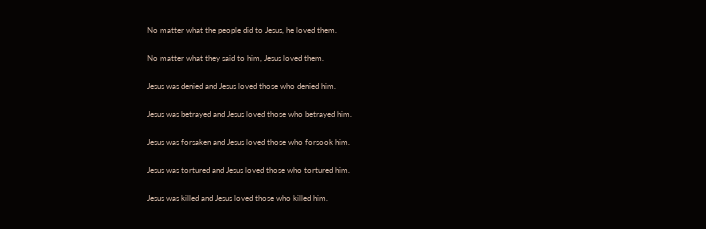No matter what the people did to Jesus, he loved them.

No matter what they said to him, Jesus loved them.

Jesus was denied and Jesus loved those who denied him.

Jesus was betrayed and Jesus loved those who betrayed him.

Jesus was forsaken and Jesus loved those who forsook him.

Jesus was tortured and Jesus loved those who tortured him.

Jesus was killed and Jesus loved those who killed him.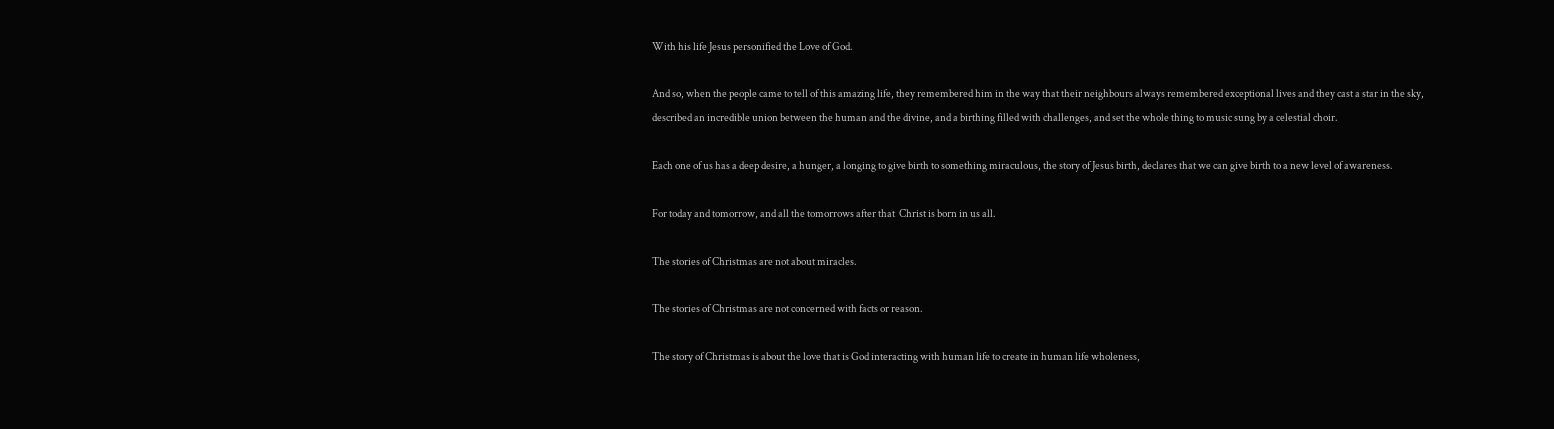With his life Jesus personified the Love of God.

And so, when the people came to tell of this amazing life, they remembered him in the way that their neighbours always remembered exceptional lives and they cast a star in the sky, described an incredible union between the human and the divine, and a birthing filled with challenges, and set the whole thing to music sung by a celestial choir.

Each one of us has a deep desire, a hunger, a longing to give birth to something miraculous, the story of Jesus birth, declares that we can give birth to a new level of awareness.

For today and tomorrow, and all the tomorrows after that  Christ is born in us all.

The stories of Christmas are not about miracles.

The stories of Christmas are not concerned with facts or reason.

The story of Christmas is about the love that is God interacting with human life to create in human life wholeness,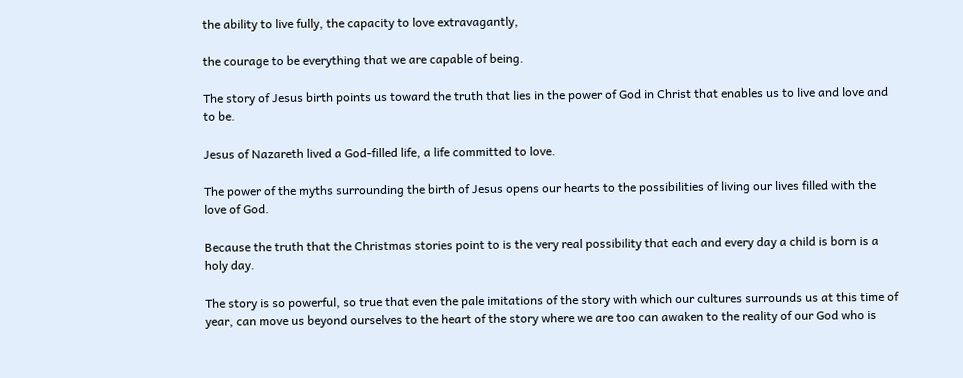the ability to live fully, the capacity to love extravagantly,

the courage to be everything that we are capable of being.

The story of Jesus birth points us toward the truth that lies in the power of God in Christ that enables us to live and love and to be.

Jesus of Nazareth lived a God-filled life, a life committed to love.

The power of the myths surrounding the birth of Jesus opens our hearts to the possibilities of living our lives filled with the love of God.

Because the truth that the Christmas stories point to is the very real possibility that each and every day a child is born is a holy day.

The story is so powerful, so true that even the pale imitations of the story with which our cultures surrounds us at this time of year, can move us beyond ourselves to the heart of the story where we are too can awaken to the reality of our God who is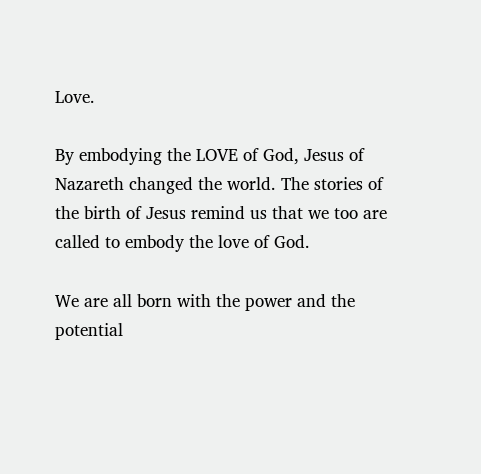Love.

By embodying the LOVE of God, Jesus of Nazareth changed the world. The stories of the birth of Jesus remind us that we too are called to embody the love of God.

We are all born with the power and the potential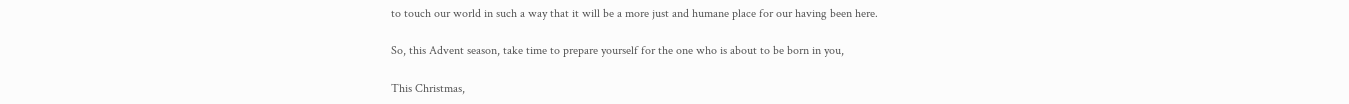to touch our world in such a way that it will be a more just and humane place for our having been here.

So, this Advent season, take time to prepare yourself for the one who is about to be born in you,

This Christmas,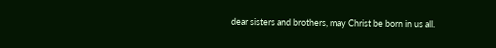dear sisters and brothers, may Christ be born in us all.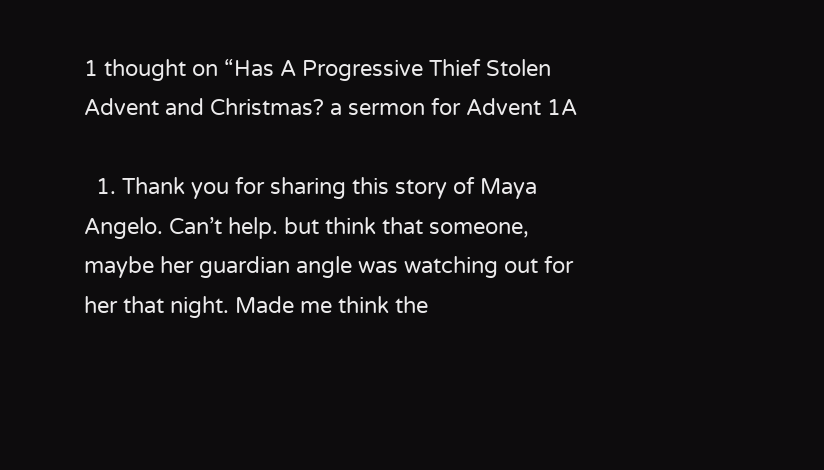1 thought on “Has A Progressive Thief Stolen Advent and Christmas? a sermon for Advent 1A

  1. Thank you for sharing this story of Maya Angelo. Can’t help. but think that someone, maybe her guardian angle was watching out for her that night. Made me think the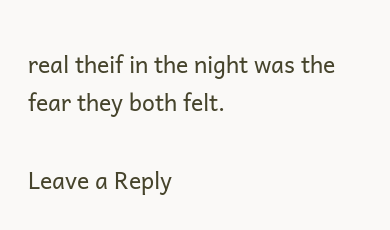real theif in the night was the fear they both felt.

Leave a Reply